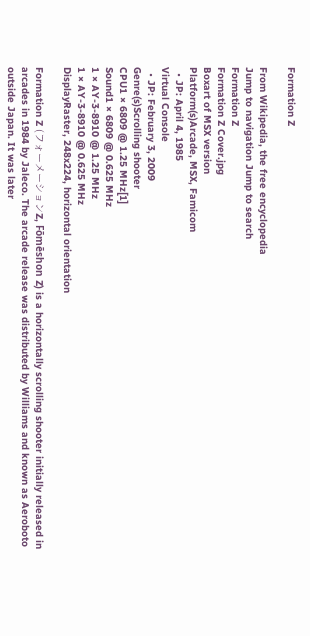Formation Z

From Wikipedia, the free encyclopedia
Jump to navigation Jump to search
Formation Z
Formation Z Cover.jpg
Boxart of MSX version
Platform(s)Arcade, MSX, Famicom
  • JP: April 4, 1985
Virtual Console
  • JP: February 3, 2009
Genre(s)Scrolling shooter
CPU1 × 6809 @ 1.25 MHz[1]
Sound1 × 6809 @ 0.625 MHz
1 × AY-3-8910 @ 1.25 MHz
1 × AY-3-8910 @ 0.625 MHz
DisplayRaster, 248x224, horizontal orientation

Formation Z (フォーメーションZ, Fōmēshon Z) is a horizontally scrolling shooter initially released in arcades in 1984 by Jaleco. The arcade release was distributed by Williams and known as Aeroboto outside Japan. It was later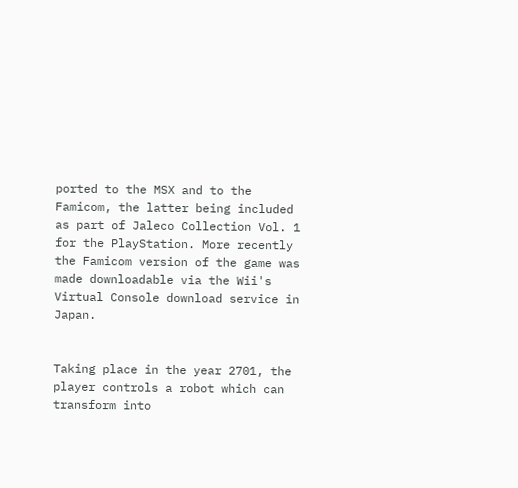ported to the MSX and to the Famicom, the latter being included as part of Jaleco Collection Vol. 1 for the PlayStation. More recently the Famicom version of the game was made downloadable via the Wii's Virtual Console download service in Japan.


Taking place in the year 2701, the player controls a robot which can transform into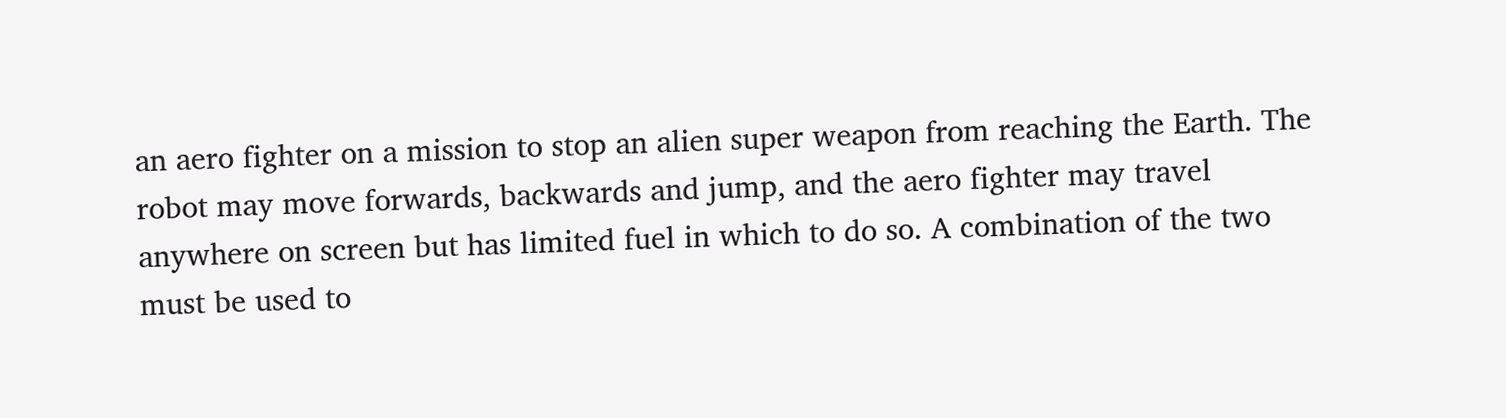an aero fighter on a mission to stop an alien super weapon from reaching the Earth. The robot may move forwards, backwards and jump, and the aero fighter may travel anywhere on screen but has limited fuel in which to do so. A combination of the two must be used to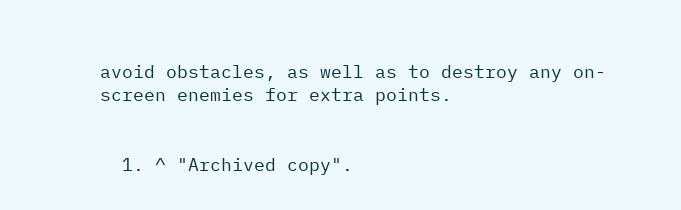avoid obstacles, as well as to destroy any on-screen enemies for extra points.


  1. ^ "Archived copy".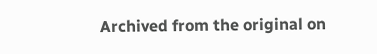Archived from the original on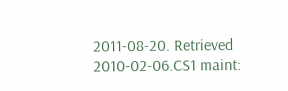2011-08-20. Retrieved 2010-02-06.CS1 maint: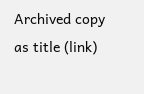Archived copy as title (link)